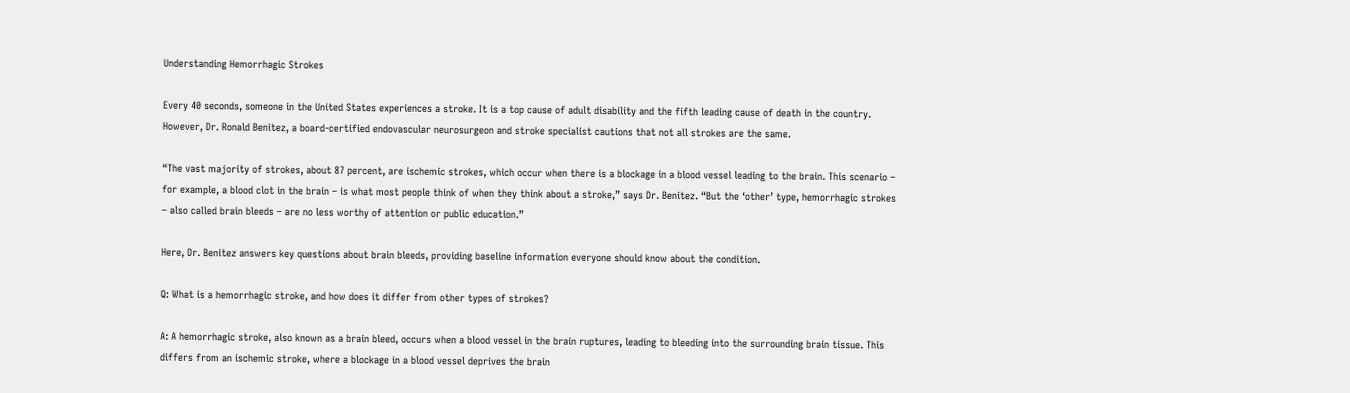Understanding Hemorrhagic Strokes

Every 40 seconds, someone in the United States experiences a stroke. It is a top cause of adult disability and the fifth leading cause of death in the country. However, Dr. Ronald Benitez, a board-certified endovascular neurosurgeon and stroke specialist cautions that not all strokes are the same.

“The vast majority of strokes, about 87 percent, are ischemic strokes, which occur when there is a blockage in a blood vessel leading to the brain. This scenario – for example, a blood clot in the brain – is what most people think of when they think about a stroke,” says Dr. Benitez. “But the ‘other’ type, hemorrhagic strokes – also called brain bleeds – are no less worthy of attention or public education.”

Here, Dr. Benitez answers key questions about brain bleeds, providing baseline information everyone should know about the condition.

Q: What is a hemorrhagic stroke, and how does it differ from other types of strokes?

A: A hemorrhagic stroke, also known as a brain bleed, occurs when a blood vessel in the brain ruptures, leading to bleeding into the surrounding brain tissue. This differs from an ischemic stroke, where a blockage in a blood vessel deprives the brain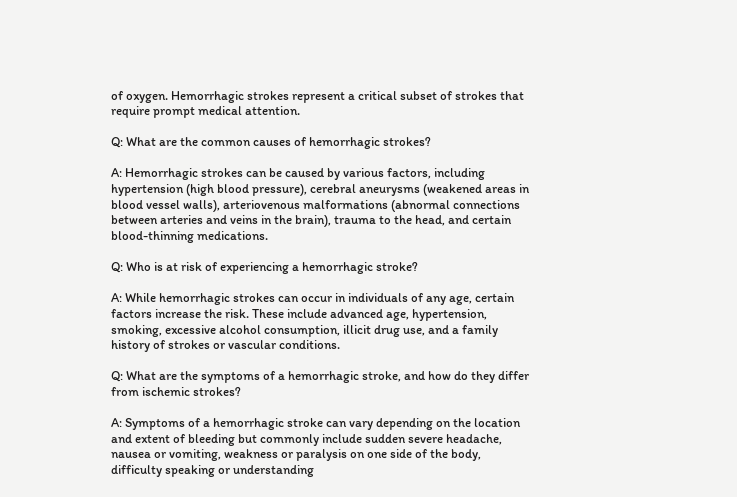of oxygen. Hemorrhagic strokes represent a critical subset of strokes that require prompt medical attention.

Q: What are the common causes of hemorrhagic strokes?

A: Hemorrhagic strokes can be caused by various factors, including hypertension (high blood pressure), cerebral aneurysms (weakened areas in blood vessel walls), arteriovenous malformations (abnormal connections between arteries and veins in the brain), trauma to the head, and certain blood-thinning medications.

Q: Who is at risk of experiencing a hemorrhagic stroke?

A: While hemorrhagic strokes can occur in individuals of any age, certain factors increase the risk. These include advanced age, hypertension, smoking, excessive alcohol consumption, illicit drug use, and a family history of strokes or vascular conditions.

Q: What are the symptoms of a hemorrhagic stroke, and how do they differ from ischemic strokes?

A: Symptoms of a hemorrhagic stroke can vary depending on the location and extent of bleeding but commonly include sudden severe headache, nausea or vomiting, weakness or paralysis on one side of the body, difficulty speaking or understanding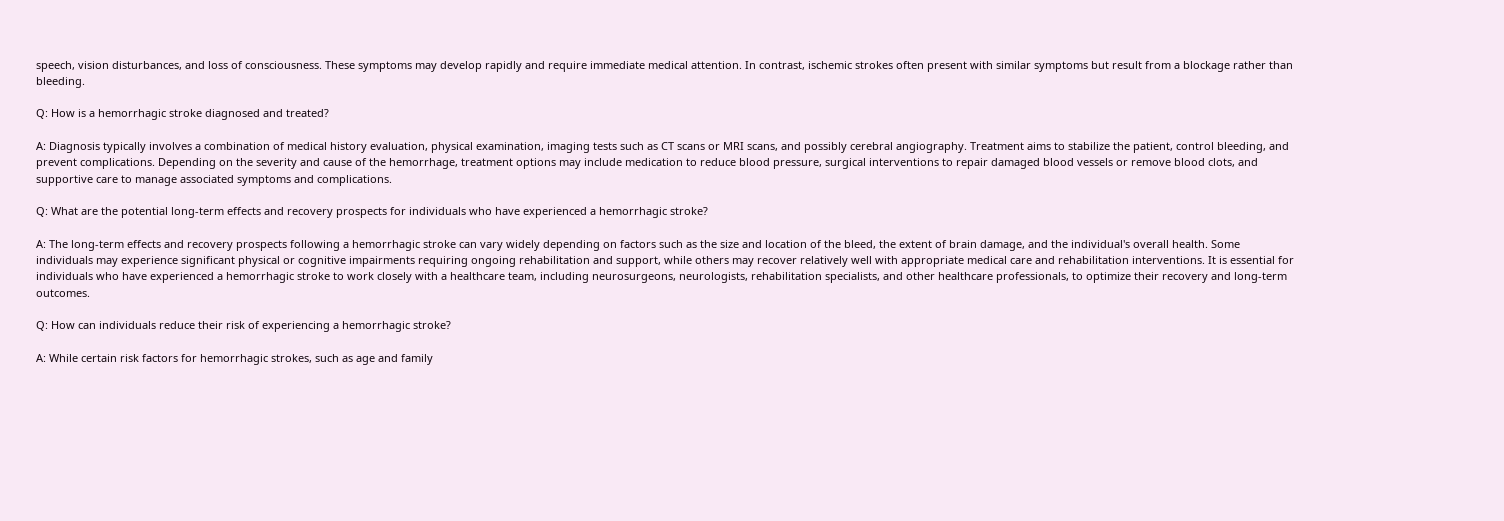speech, vision disturbances, and loss of consciousness. These symptoms may develop rapidly and require immediate medical attention. In contrast, ischemic strokes often present with similar symptoms but result from a blockage rather than bleeding.

Q: How is a hemorrhagic stroke diagnosed and treated?

A: Diagnosis typically involves a combination of medical history evaluation, physical examination, imaging tests such as CT scans or MRI scans, and possibly cerebral angiography. Treatment aims to stabilize the patient, control bleeding, and prevent complications. Depending on the severity and cause of the hemorrhage, treatment options may include medication to reduce blood pressure, surgical interventions to repair damaged blood vessels or remove blood clots, and supportive care to manage associated symptoms and complications.

Q: What are the potential long-term effects and recovery prospects for individuals who have experienced a hemorrhagic stroke?

A: The long-term effects and recovery prospects following a hemorrhagic stroke can vary widely depending on factors such as the size and location of the bleed, the extent of brain damage, and the individual's overall health. Some individuals may experience significant physical or cognitive impairments requiring ongoing rehabilitation and support, while others may recover relatively well with appropriate medical care and rehabilitation interventions. It is essential for individuals who have experienced a hemorrhagic stroke to work closely with a healthcare team, including neurosurgeons, neurologists, rehabilitation specialists, and other healthcare professionals, to optimize their recovery and long-term outcomes.

Q: How can individuals reduce their risk of experiencing a hemorrhagic stroke?

A: While certain risk factors for hemorrhagic strokes, such as age and family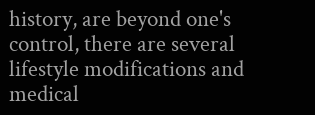history, are beyond one's control, there are several lifestyle modifications and medical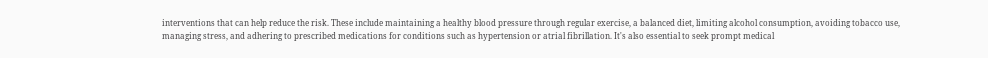interventions that can help reduce the risk. These include maintaining a healthy blood pressure through regular exercise, a balanced diet, limiting alcohol consumption, avoiding tobacco use, managing stress, and adhering to prescribed medications for conditions such as hypertension or atrial fibrillation. It's also essential to seek prompt medical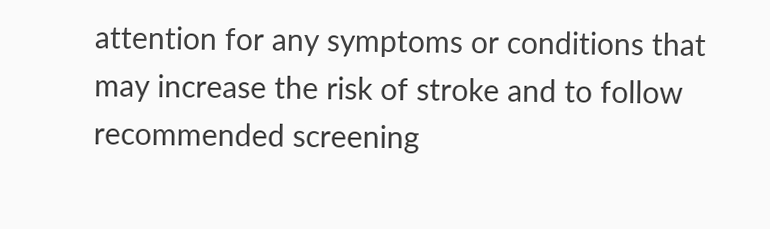attention for any symptoms or conditions that may increase the risk of stroke and to follow recommended screening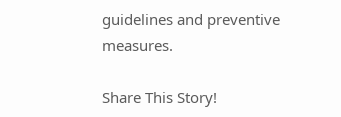guidelines and preventive measures.

Share This Story!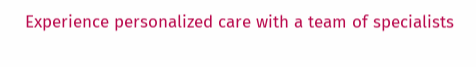Experience personalized care with a team of specialists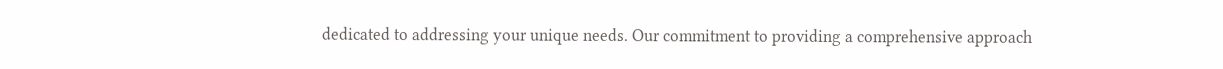dedicated to addressing your unique needs. Our commitment to providing a comprehensive approach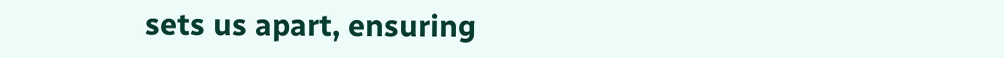sets us apart, ensuring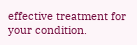effective treatment for your condition.